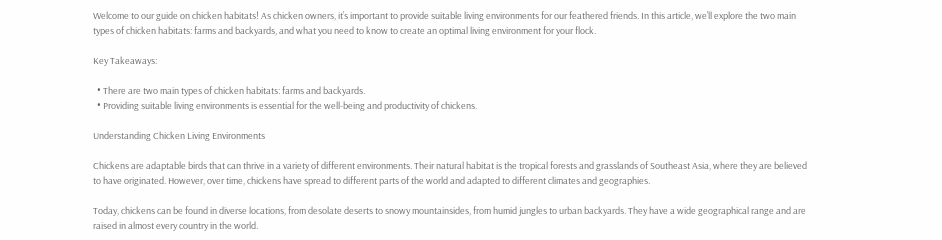Welcome to our guide on chicken habitats! As chicken owners, it’s important to provide suitable living environments for our feathered friends. In this article, we’ll explore the two main types of chicken habitats: farms and backyards, and what you need to know to create an optimal living environment for your flock.

Key Takeaways:

  • There are two main types of chicken habitats: farms and backyards.
  • Providing suitable living environments is essential for the well-being and productivity of chickens.

Understanding Chicken Living Environments

Chickens are adaptable birds that can thrive in a variety of different environments. Their natural habitat is the tropical forests and grasslands of Southeast Asia, where they are believed to have originated. However, over time, chickens have spread to different parts of the world and adapted to different climates and geographies.

Today, chickens can be found in diverse locations, from desolate deserts to snowy mountainsides, from humid jungles to urban backyards. They have a wide geographical range and are raised in almost every country in the world.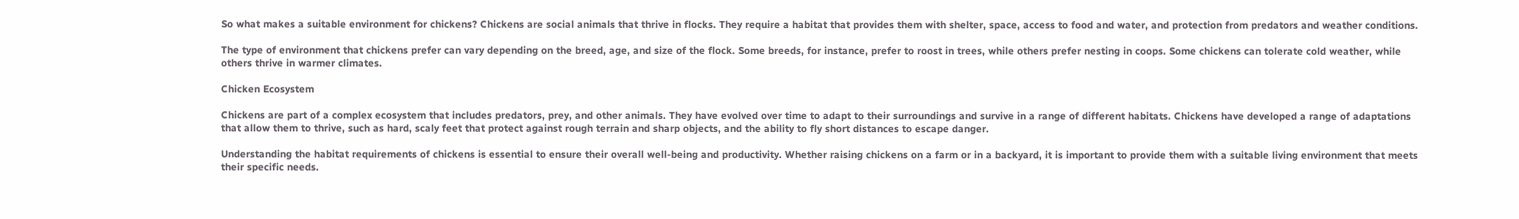So what makes a suitable environment for chickens? Chickens are social animals that thrive in flocks. They require a habitat that provides them with shelter, space, access to food and water, and protection from predators and weather conditions.

The type of environment that chickens prefer can vary depending on the breed, age, and size of the flock. Some breeds, for instance, prefer to roost in trees, while others prefer nesting in coops. Some chickens can tolerate cold weather, while others thrive in warmer climates.

Chicken Ecosystem

Chickens are part of a complex ecosystem that includes predators, prey, and other animals. They have evolved over time to adapt to their surroundings and survive in a range of different habitats. Chickens have developed a range of adaptations that allow them to thrive, such as hard, scaly feet that protect against rough terrain and sharp objects, and the ability to fly short distances to escape danger.

Understanding the habitat requirements of chickens is essential to ensure their overall well-being and productivity. Whether raising chickens on a farm or in a backyard, it is important to provide them with a suitable living environment that meets their specific needs.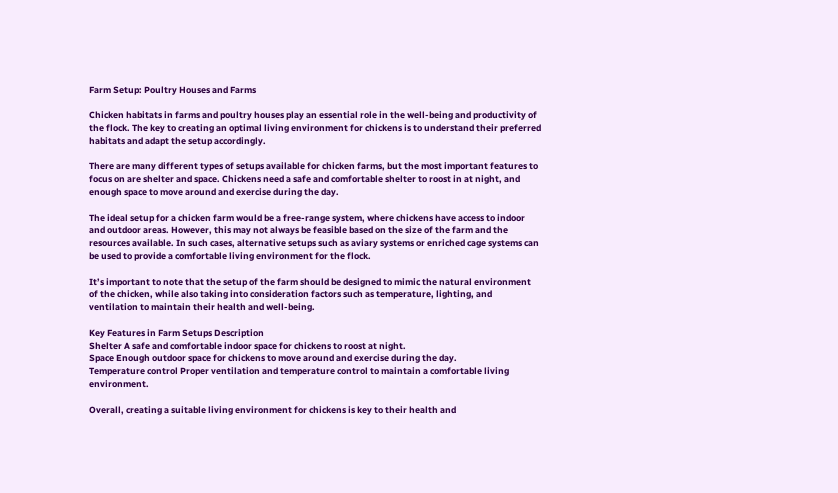Farm Setup: Poultry Houses and Farms

Chicken habitats in farms and poultry houses play an essential role in the well-being and productivity of the flock. The key to creating an optimal living environment for chickens is to understand their preferred habitats and adapt the setup accordingly.

There are many different types of setups available for chicken farms, but the most important features to focus on are shelter and space. Chickens need a safe and comfortable shelter to roost in at night, and enough space to move around and exercise during the day.

The ideal setup for a chicken farm would be a free-range system, where chickens have access to indoor and outdoor areas. However, this may not always be feasible based on the size of the farm and the resources available. In such cases, alternative setups such as aviary systems or enriched cage systems can be used to provide a comfortable living environment for the flock.

It’s important to note that the setup of the farm should be designed to mimic the natural environment of the chicken, while also taking into consideration factors such as temperature, lighting, and ventilation to maintain their health and well-being.

Key Features in Farm Setups Description
Shelter A safe and comfortable indoor space for chickens to roost at night.
Space Enough outdoor space for chickens to move around and exercise during the day.
Temperature control Proper ventilation and temperature control to maintain a comfortable living environment.

Overall, creating a suitable living environment for chickens is key to their health and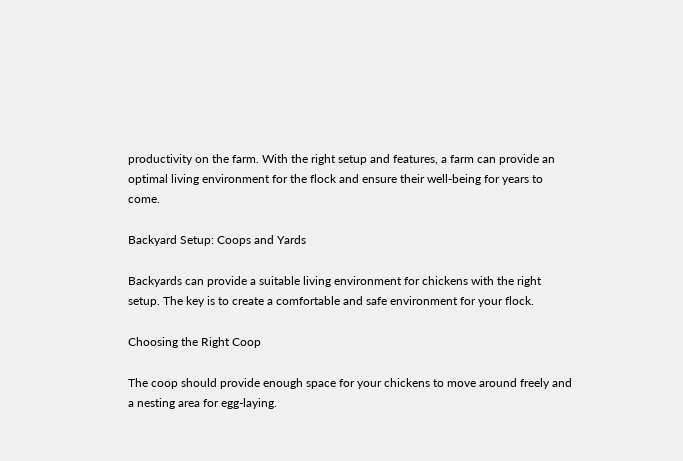productivity on the farm. With the right setup and features, a farm can provide an optimal living environment for the flock and ensure their well-being for years to come.

Backyard Setup: Coops and Yards

Backyards can provide a suitable living environment for chickens with the right setup. The key is to create a comfortable and safe environment for your flock.

Choosing the Right Coop

The coop should provide enough space for your chickens to move around freely and a nesting area for egg-laying.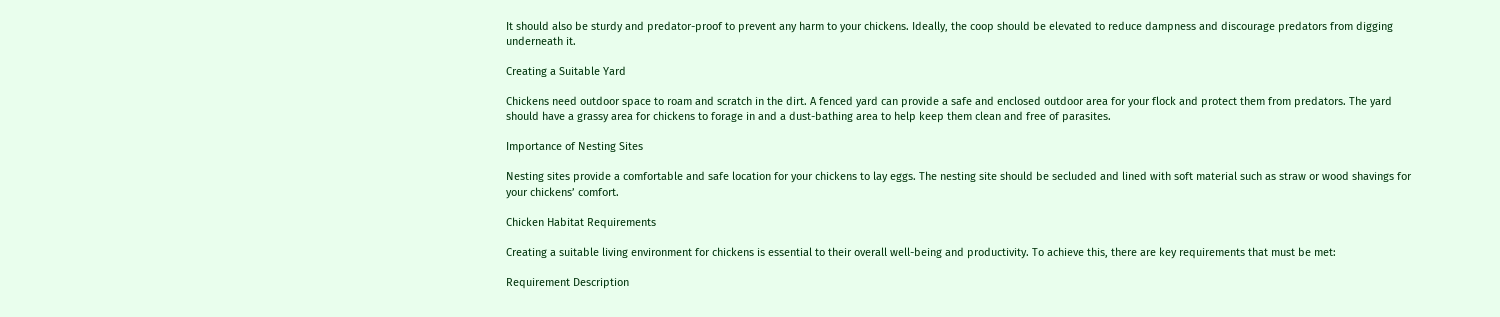It should also be sturdy and predator-proof to prevent any harm to your chickens. Ideally, the coop should be elevated to reduce dampness and discourage predators from digging underneath it.

Creating a Suitable Yard

Chickens need outdoor space to roam and scratch in the dirt. A fenced yard can provide a safe and enclosed outdoor area for your flock and protect them from predators. The yard should have a grassy area for chickens to forage in and a dust-bathing area to help keep them clean and free of parasites.

Importance of Nesting Sites

Nesting sites provide a comfortable and safe location for your chickens to lay eggs. The nesting site should be secluded and lined with soft material such as straw or wood shavings for your chickens’ comfort.

Chicken Habitat Requirements

Creating a suitable living environment for chickens is essential to their overall well-being and productivity. To achieve this, there are key requirements that must be met:

Requirement Description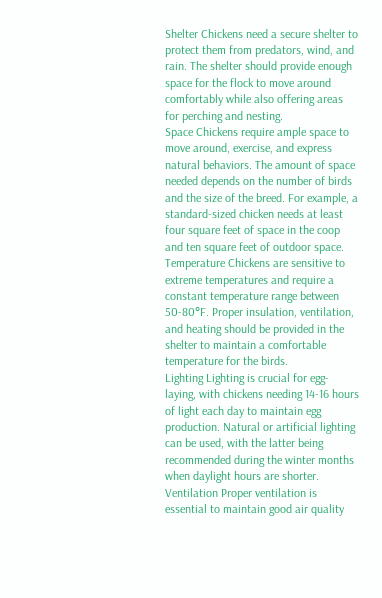Shelter Chickens need a secure shelter to protect them from predators, wind, and rain. The shelter should provide enough space for the flock to move around comfortably while also offering areas for perching and nesting.
Space Chickens require ample space to move around, exercise, and express natural behaviors. The amount of space needed depends on the number of birds and the size of the breed. For example, a standard-sized chicken needs at least four square feet of space in the coop and ten square feet of outdoor space.
Temperature Chickens are sensitive to extreme temperatures and require a constant temperature range between 50-80°F. Proper insulation, ventilation, and heating should be provided in the shelter to maintain a comfortable temperature for the birds.
Lighting Lighting is crucial for egg-laying, with chickens needing 14-16 hours of light each day to maintain egg production. Natural or artificial lighting can be used, with the latter being recommended during the winter months when daylight hours are shorter.
Ventilation Proper ventilation is essential to maintain good air quality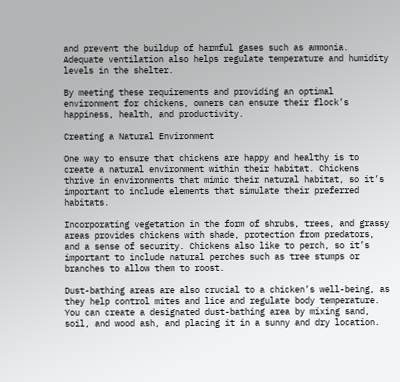and prevent the buildup of harmful gases such as ammonia. Adequate ventilation also helps regulate temperature and humidity levels in the shelter.

By meeting these requirements and providing an optimal environment for chickens, owners can ensure their flock’s happiness, health, and productivity.

Creating a Natural Environment

One way to ensure that chickens are happy and healthy is to create a natural environment within their habitat. Chickens thrive in environments that mimic their natural habitat, so it’s important to include elements that simulate their preferred habitats.

Incorporating vegetation in the form of shrubs, trees, and grassy areas provides chickens with shade, protection from predators, and a sense of security. Chickens also like to perch, so it’s important to include natural perches such as tree stumps or branches to allow them to roost.

Dust-bathing areas are also crucial to a chicken’s well-being, as they help control mites and lice and regulate body temperature. You can create a designated dust-bathing area by mixing sand, soil, and wood ash, and placing it in a sunny and dry location.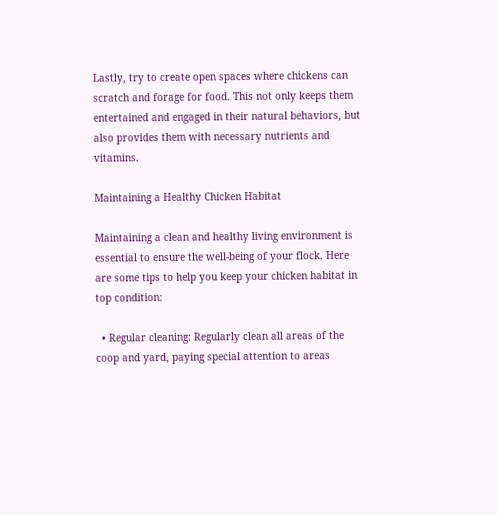Lastly, try to create open spaces where chickens can scratch and forage for food. This not only keeps them entertained and engaged in their natural behaviors, but also provides them with necessary nutrients and vitamins.

Maintaining a Healthy Chicken Habitat

Maintaining a clean and healthy living environment is essential to ensure the well-being of your flock. Here are some tips to help you keep your chicken habitat in top condition:

  • Regular cleaning: Regularly clean all areas of the coop and yard, paying special attention to areas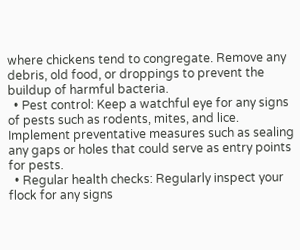where chickens tend to congregate. Remove any debris, old food, or droppings to prevent the buildup of harmful bacteria.
  • Pest control: Keep a watchful eye for any signs of pests such as rodents, mites, and lice. Implement preventative measures such as sealing any gaps or holes that could serve as entry points for pests.
  • Regular health checks: Regularly inspect your flock for any signs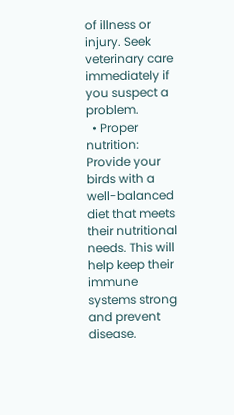of illness or injury. Seek veterinary care immediately if you suspect a problem.
  • Proper nutrition: Provide your birds with a well-balanced diet that meets their nutritional needs. This will help keep their immune systems strong and prevent disease.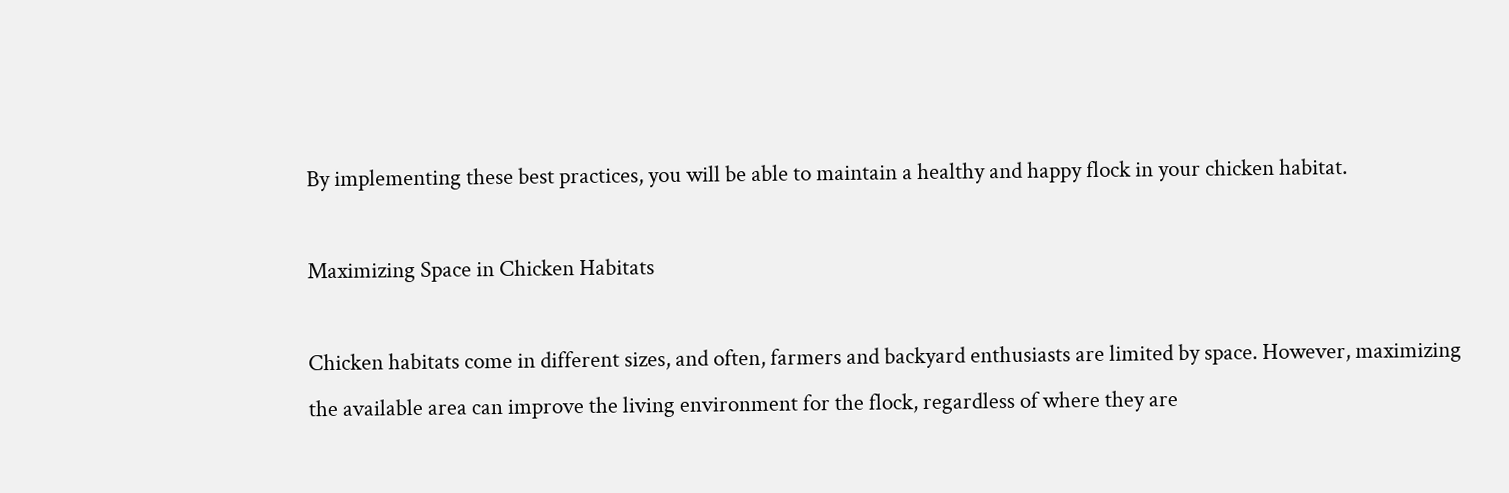By implementing these best practices, you will be able to maintain a healthy and happy flock in your chicken habitat.

Maximizing Space in Chicken Habitats

Chicken habitats come in different sizes, and often, farmers and backyard enthusiasts are limited by space. However, maximizing the available area can improve the living environment for the flock, regardless of where they are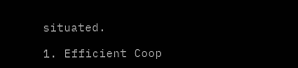situated.

1. Efficient Coop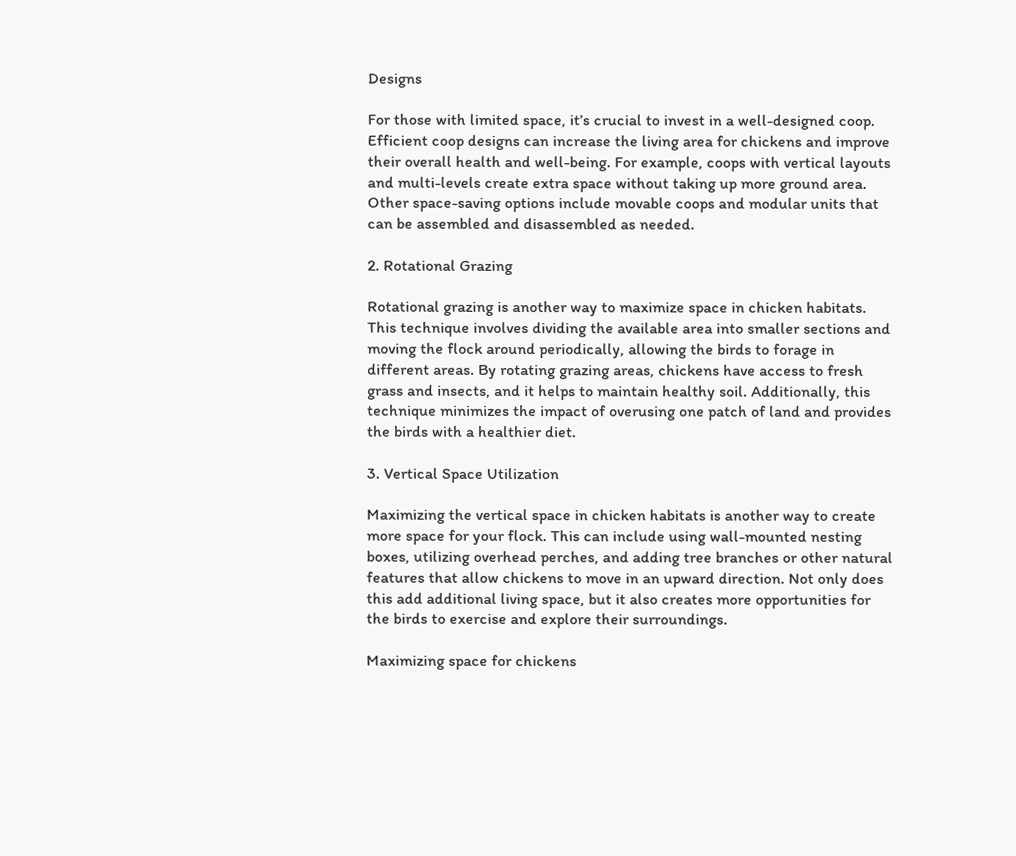Designs

For those with limited space, it’s crucial to invest in a well-designed coop. Efficient coop designs can increase the living area for chickens and improve their overall health and well-being. For example, coops with vertical layouts and multi-levels create extra space without taking up more ground area. Other space-saving options include movable coops and modular units that can be assembled and disassembled as needed.

2. Rotational Grazing

Rotational grazing is another way to maximize space in chicken habitats. This technique involves dividing the available area into smaller sections and moving the flock around periodically, allowing the birds to forage in different areas. By rotating grazing areas, chickens have access to fresh grass and insects, and it helps to maintain healthy soil. Additionally, this technique minimizes the impact of overusing one patch of land and provides the birds with a healthier diet.

3. Vertical Space Utilization

Maximizing the vertical space in chicken habitats is another way to create more space for your flock. This can include using wall-mounted nesting boxes, utilizing overhead perches, and adding tree branches or other natural features that allow chickens to move in an upward direction. Not only does this add additional living space, but it also creates more opportunities for the birds to exercise and explore their surroundings.

Maximizing space for chickens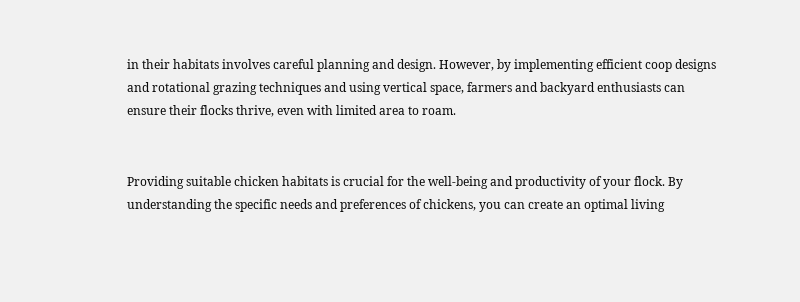in their habitats involves careful planning and design. However, by implementing efficient coop designs and rotational grazing techniques and using vertical space, farmers and backyard enthusiasts can ensure their flocks thrive, even with limited area to roam.


Providing suitable chicken habitats is crucial for the well-being and productivity of your flock. By understanding the specific needs and preferences of chickens, you can create an optimal living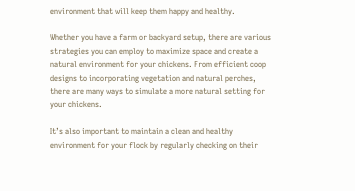environment that will keep them happy and healthy.

Whether you have a farm or backyard setup, there are various strategies you can employ to maximize space and create a natural environment for your chickens. From efficient coop designs to incorporating vegetation and natural perches, there are many ways to simulate a more natural setting for your chickens.

It’s also important to maintain a clean and healthy environment for your flock by regularly checking on their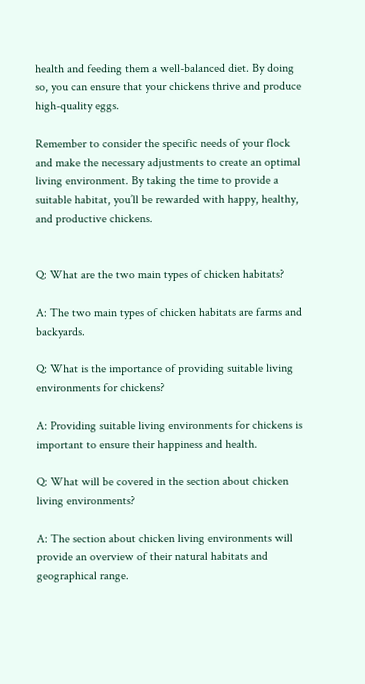health and feeding them a well-balanced diet. By doing so, you can ensure that your chickens thrive and produce high-quality eggs.

Remember to consider the specific needs of your flock and make the necessary adjustments to create an optimal living environment. By taking the time to provide a suitable habitat, you’ll be rewarded with happy, healthy, and productive chickens.


Q: What are the two main types of chicken habitats?

A: The two main types of chicken habitats are farms and backyards.

Q: What is the importance of providing suitable living environments for chickens?

A: Providing suitable living environments for chickens is important to ensure their happiness and health.

Q: What will be covered in the section about chicken living environments?

A: The section about chicken living environments will provide an overview of their natural habitats and geographical range.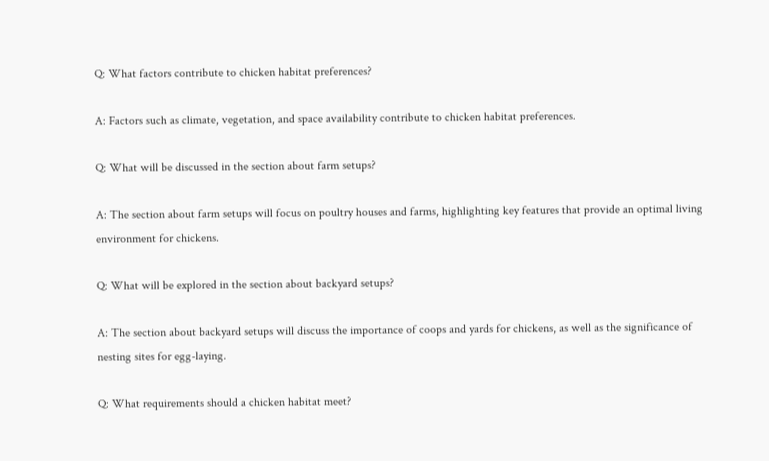Q: What factors contribute to chicken habitat preferences?

A: Factors such as climate, vegetation, and space availability contribute to chicken habitat preferences.

Q: What will be discussed in the section about farm setups?

A: The section about farm setups will focus on poultry houses and farms, highlighting key features that provide an optimal living environment for chickens.

Q: What will be explored in the section about backyard setups?

A: The section about backyard setups will discuss the importance of coops and yards for chickens, as well as the significance of nesting sites for egg-laying.

Q: What requirements should a chicken habitat meet?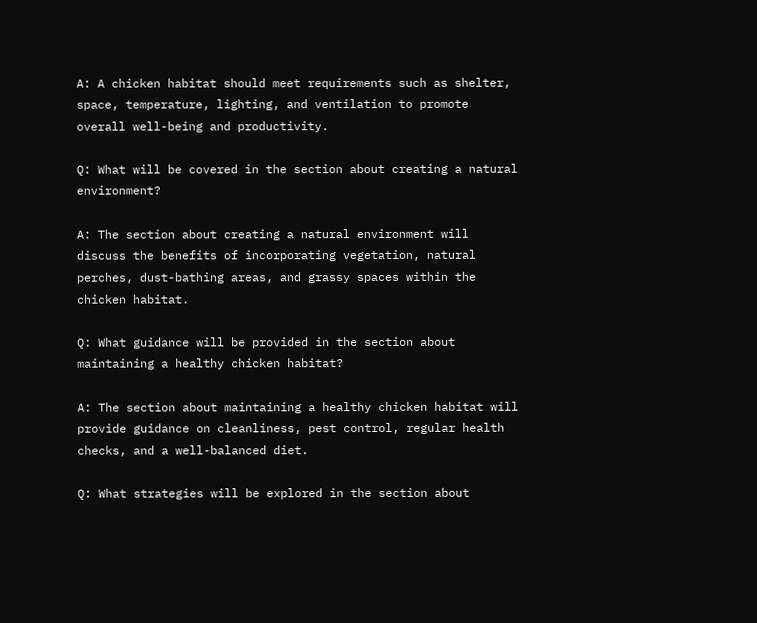A: A chicken habitat should meet requirements such as shelter, space, temperature, lighting, and ventilation to promote overall well-being and productivity.

Q: What will be covered in the section about creating a natural environment?

A: The section about creating a natural environment will discuss the benefits of incorporating vegetation, natural perches, dust-bathing areas, and grassy spaces within the chicken habitat.

Q: What guidance will be provided in the section about maintaining a healthy chicken habitat?

A: The section about maintaining a healthy chicken habitat will provide guidance on cleanliness, pest control, regular health checks, and a well-balanced diet.

Q: What strategies will be explored in the section about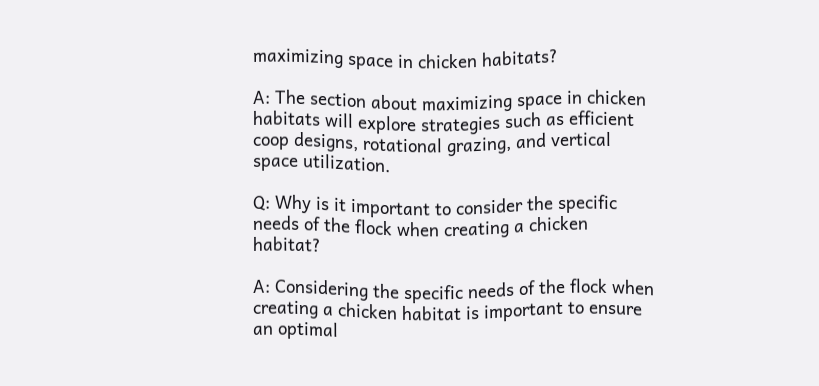maximizing space in chicken habitats?

A: The section about maximizing space in chicken habitats will explore strategies such as efficient coop designs, rotational grazing, and vertical space utilization.

Q: Why is it important to consider the specific needs of the flock when creating a chicken habitat?

A: Considering the specific needs of the flock when creating a chicken habitat is important to ensure an optimal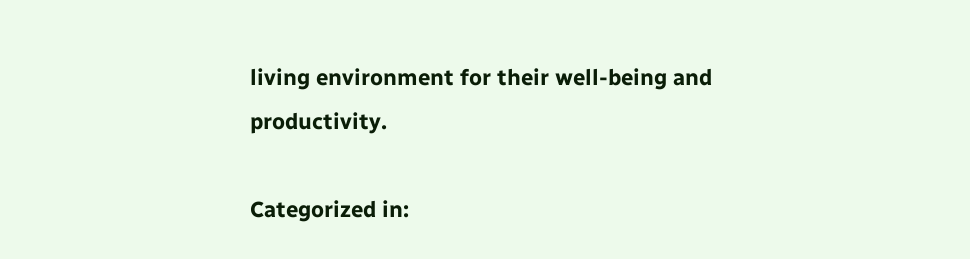living environment for their well-being and productivity.

Categorized in: